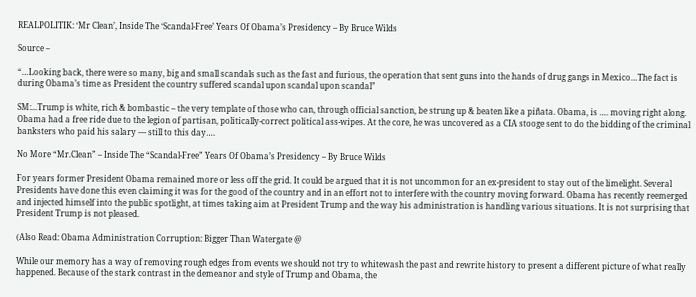REALPOLITIK: ‘Mr Clean’, Inside The ‘Scandal-Free’ Years Of Obama’s Presidency – By Bruce Wilds

Source –

“…Looking back, there were so many, big and small scandals such as the fast and furious, the operation that sent guns into the hands of drug gangs in Mexico…The fact is during Obama’s time as President the country suffered scandal upon scandal upon scandal”

SM:...Trump is white, rich & bombastic – the very template of those who can, through official sanction, be strung up & beaten like a piñata. Obama, is …. moving right along. Obama had a free ride due to the legion of partisan, politically-correct political ass-wipes. At the core, he was uncovered as a CIA stooge sent to do the bidding of the criminal banksters who paid his salary — still to this day….

No More “Mr.Clean” – Inside The “Scandal-Free” Years Of Obama’s Presidency – By Bruce Wilds

For years former President Obama remained more or less off the grid. It could be argued that it is not uncommon for an ex-president to stay out of the limelight. Several Presidents have done this even claiming it was for the good of the country and in an effort not to interfere with the country moving forward. Obama has recently reemerged and injected himself into the public spotlight, at times taking aim at President Trump and the way his administration is handling various situations. It is not surprising that President Trump is not pleased.

(Also Read: Obama Administration Corruption: Bigger Than Watergate @

While our memory has a way of removing rough edges from events we should not try to whitewash the past and rewrite history to present a different picture of what really happened. Because of the stark contrast in the demeanor and style of Trump and Obama, the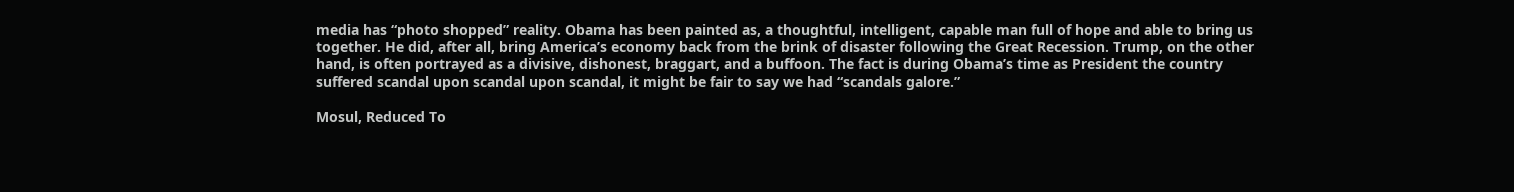media has “photo shopped” reality. Obama has been painted as, a thoughtful, intelligent, capable man full of hope and able to bring us together. He did, after all, bring America’s economy back from the brink of disaster following the Great Recession. Trump, on the other hand, is often portrayed as a divisive, dishonest, braggart, and a buffoon. The fact is during Obama’s time as President the country suffered scandal upon scandal upon scandal, it might be fair to say we had “scandals galore.”

Mosul, Reduced To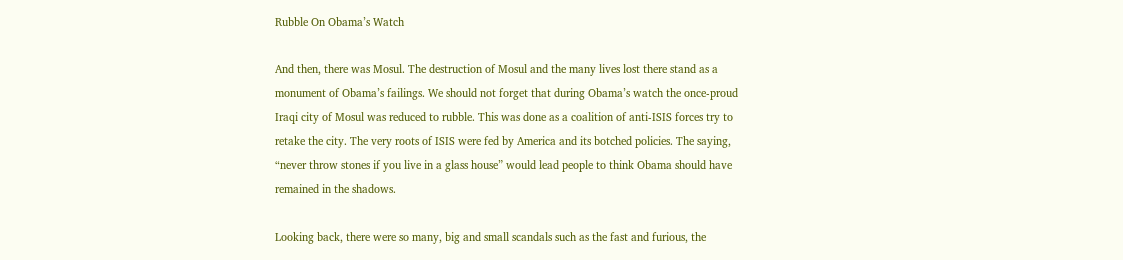Rubble On Obama’s Watch

And then, there was Mosul. The destruction of Mosul and the many lives lost there stand as a monument of Obama’s failings. We should not forget that during Obama’s watch the once-proud Iraqi city of Mosul was reduced to rubble. This was done as a coalition of anti-ISIS forces try to retake the city. The very roots of ISIS were fed by America and its botched policies. The saying, “never throw stones if you live in a glass house” would lead people to think Obama should have remained in the shadows.

Looking back, there were so many, big and small scandals such as the fast and furious, the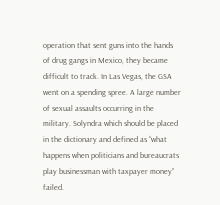operation that sent guns into the hands of drug gangs in Mexico, they became difficult to track. In Las Vegas, the GSA went on a spending spree. A large number of sexual assaults occurring in the military. Solyndra which should be placed in the dictionary and defined as “what happens when politicians and bureaucrats play businessman with taxpayer money” failed.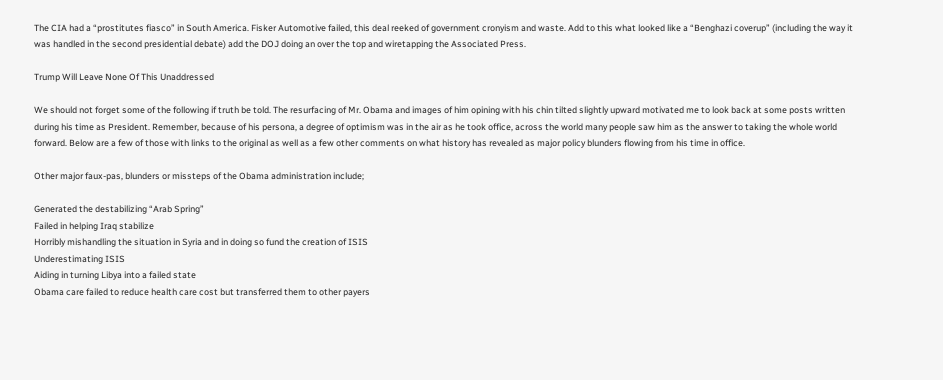The CIA had a “prostitutes fiasco” in South America. Fisker Automotive failed, this deal reeked of government cronyism and waste. Add to this what looked like a “Benghazi coverup” (including the way it was handled in the second presidential debate) add the DOJ doing an over the top and wiretapping the Associated Press.

Trump Will Leave None Of This Unaddressed

We should not forget some of the following if truth be told. The resurfacing of Mr. Obama and images of him opining with his chin tilted slightly upward motivated me to look back at some posts written during his time as President. Remember, because of his persona, a degree of optimism was in the air as he took office, across the world many people saw him as the answer to taking the whole world forward. Below are a few of those with links to the original as well as a few other comments on what history has revealed as major policy blunders flowing from his time in office.

Other major faux-pas, blunders or missteps of the Obama administration include;

Generated the destabilizing “Arab Spring”
Failed in helping Iraq stabilize
Horribly mishandling the situation in Syria and in doing so fund the creation of ISIS
Underestimating ISIS
Aiding in turning Libya into a failed state
Obama care failed to reduce health care cost but transferred them to other payers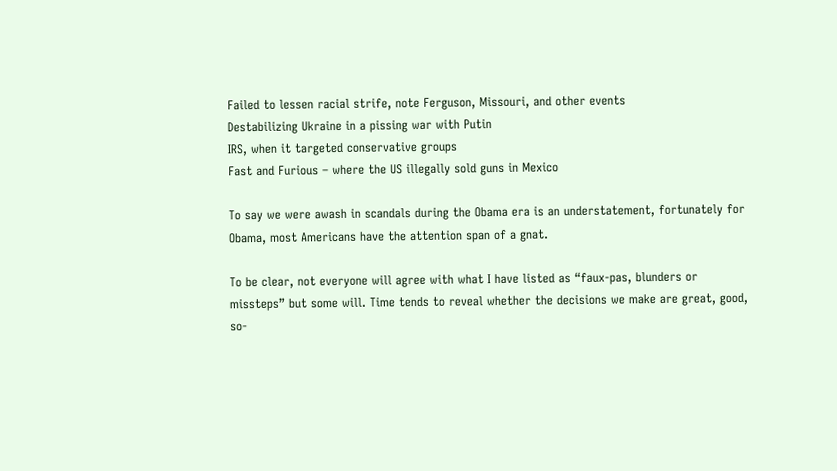Failed to lessen racial strife, note Ferguson, Missouri, and other events
Destabilizing Ukraine in a pissing war with Putin
IRS, when it targeted conservative groups
Fast and Furious – where the US illegally sold guns in Mexico

To say we were awash in scandals during the Obama era is an understatement, fortunately for Obama, most Americans have the attention span of a gnat.

To be clear, not everyone will agree with what I have listed as “faux-pas, blunders or missteps” but some will. Time tends to reveal whether the decisions we make are great, good, so-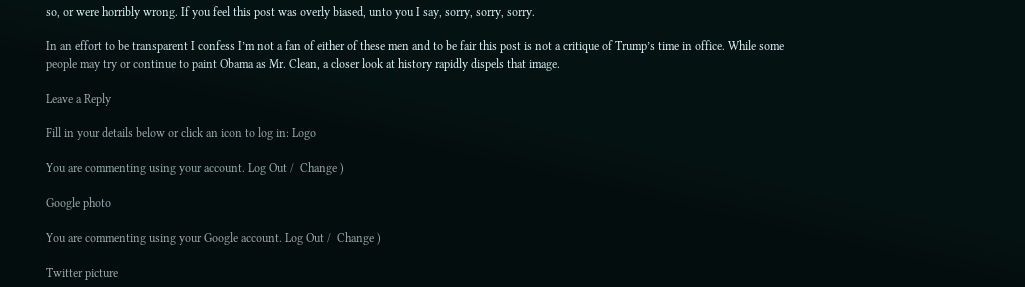so, or were horribly wrong. If you feel this post was overly biased, unto you I say, sorry, sorry, sorry.

In an effort to be transparent I confess I’m not a fan of either of these men and to be fair this post is not a critique of Trump’s time in office. While some people may try or continue to paint Obama as Mr. Clean, a closer look at history rapidly dispels that image.

Leave a Reply

Fill in your details below or click an icon to log in: Logo

You are commenting using your account. Log Out /  Change )

Google photo

You are commenting using your Google account. Log Out /  Change )

Twitter picture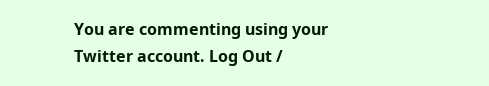You are commenting using your Twitter account. Log Out /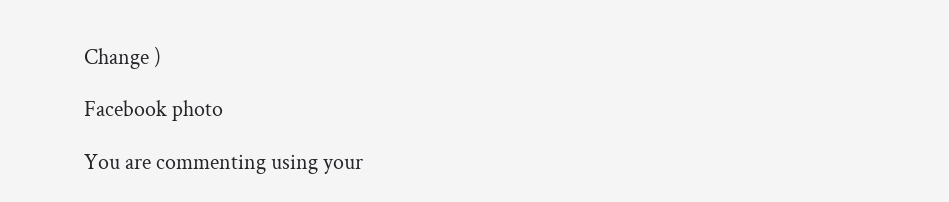Change )

Facebook photo

You are commenting using your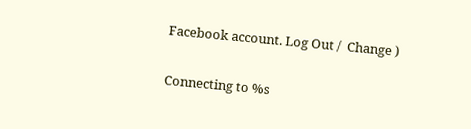Facebook account. Log Out /  Change )

Connecting to %s